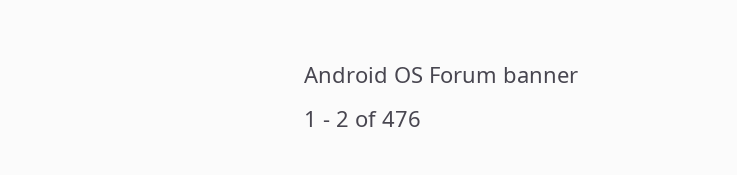Android OS Forum banner
1 - 2 of 476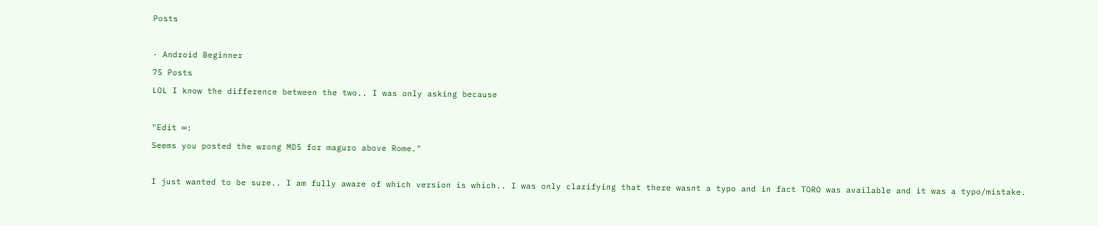Posts

· Android Beginner
75 Posts
LOL I know the difference between the two.. I was only asking because

"Edit ∞:
Seems you posted the wrong MD5 for maguro above Rome."

I just wanted to be sure.. I am fully aware of which version is which.. I was only clarifying that there wasnt a typo and in fact TORO was available and it was a typo/mistake.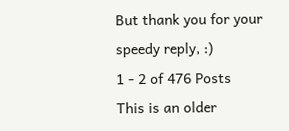But thank you for your speedy reply, :)
1 - 2 of 476 Posts
This is an older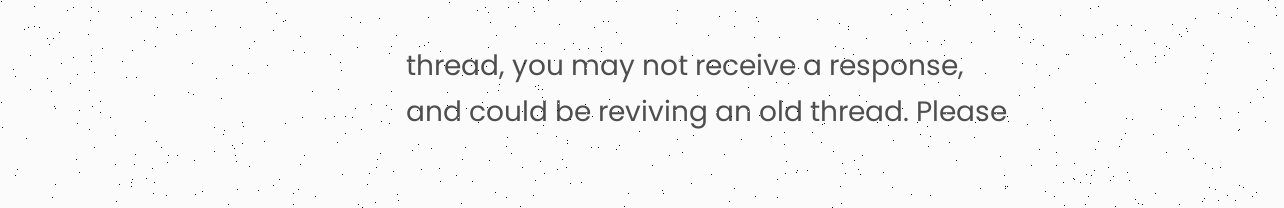thread, you may not receive a response, and could be reviving an old thread. Please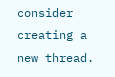consider creating a new thread.